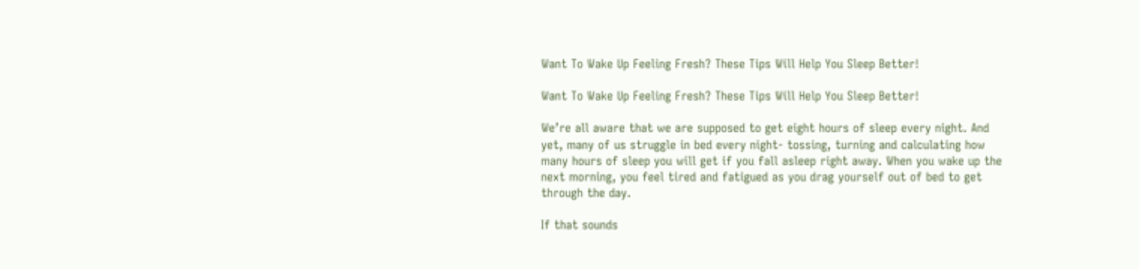Want To Wake Up Feeling Fresh? These Tips Will Help You Sleep Better!

Want To Wake Up Feeling Fresh? These Tips Will Help You Sleep Better!

We’re all aware that we are supposed to get eight hours of sleep every night. And yet, many of us struggle in bed every night- tossing, turning and calculating how many hours of sleep you will get if you fall asleep right away. When you wake up the next morning, you feel tired and fatigued as you drag yourself out of bed to get through the day.

If that sounds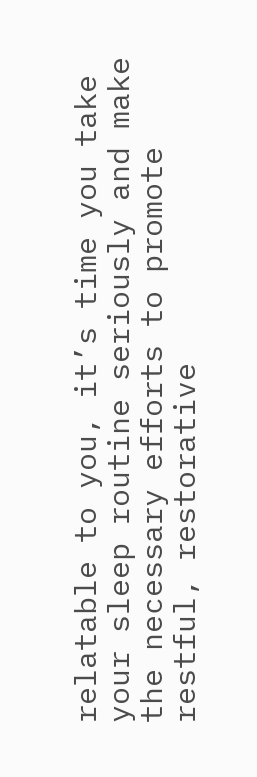relatable to you, it’s time you take your sleep routine seriously and make the necessary efforts to promote restful, restorative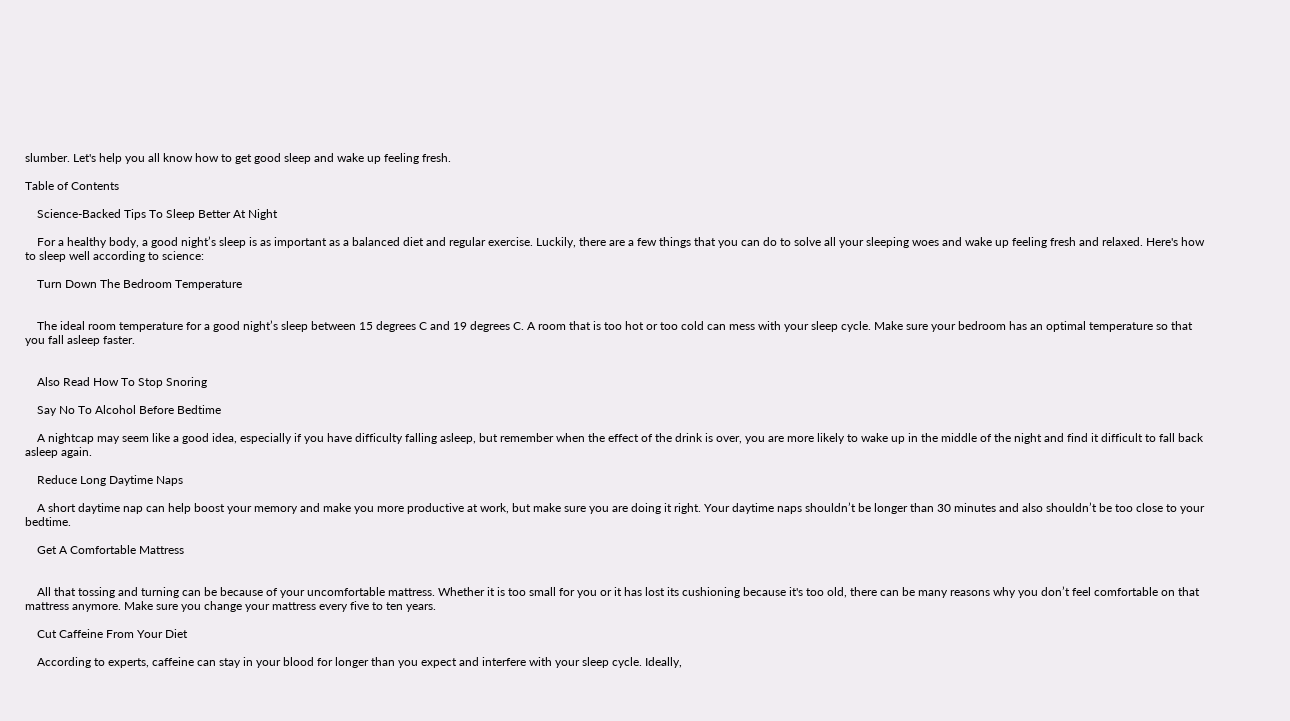slumber. Let's help you all know how to get good sleep and wake up feeling fresh.

Table of Contents

    Science-Backed Tips To Sleep Better At Night

    For a healthy body, a good night’s sleep is as important as a balanced diet and regular exercise. Luckily, there are a few things that you can do to solve all your sleeping woes and wake up feeling fresh and relaxed. Here's how to sleep well according to science:

    Turn Down The Bedroom Temperature


    The ideal room temperature for a good night’s sleep between 15 degrees C and 19 degrees C. A room that is too hot or too cold can mess with your sleep cycle. Make sure your bedroom has an optimal temperature so that you fall asleep faster.


    Also Read How To Stop Snoring

    Say No To Alcohol Before Bedtime

    A nightcap may seem like a good idea, especially if you have difficulty falling asleep, but remember when the effect of the drink is over, you are more likely to wake up in the middle of the night and find it difficult to fall back asleep again.

    Reduce Long Daytime Naps

    A short daytime nap can help boost your memory and make you more productive at work, but make sure you are doing it right. Your daytime naps shouldn’t be longer than 30 minutes and also shouldn’t be too close to your bedtime.

    Get A Comfortable Mattress


    All that tossing and turning can be because of your uncomfortable mattress. Whether it is too small for you or it has lost its cushioning because it's too old, there can be many reasons why you don’t feel comfortable on that mattress anymore. Make sure you change your mattress every five to ten years.

    Cut Caffeine From Your Diet

    According to experts, caffeine can stay in your blood for longer than you expect and interfere with your sleep cycle. Ideally,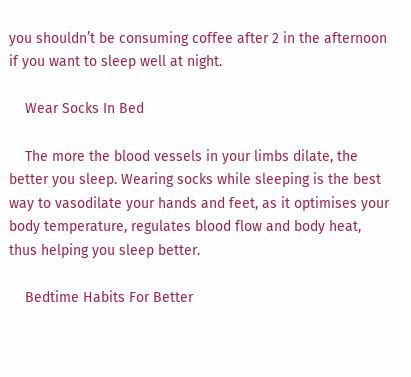you shouldn’t be consuming coffee after 2 in the afternoon if you want to sleep well at night.

    Wear Socks In Bed

    The more the blood vessels in your limbs dilate, the better you sleep. Wearing socks while sleeping is the best way to vasodilate your hands and feet, as it optimises your body temperature, regulates blood flow and body heat, thus helping you sleep better.

    Bedtime Habits For Better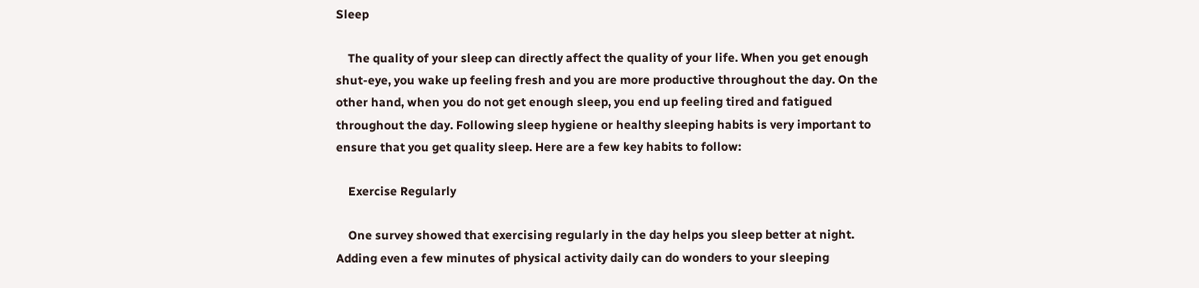Sleep

    The quality of your sleep can directly affect the quality of your life. When you get enough shut-eye, you wake up feeling fresh and you are more productive throughout the day. On the other hand, when you do not get enough sleep, you end up feeling tired and fatigued throughout the day. Following sleep hygiene or healthy sleeping habits is very important to ensure that you get quality sleep. Here are a few key habits to follow:

    Exercise Regularly

    One survey showed that exercising regularly in the day helps you sleep better at night. Adding even a few minutes of physical activity daily can do wonders to your sleeping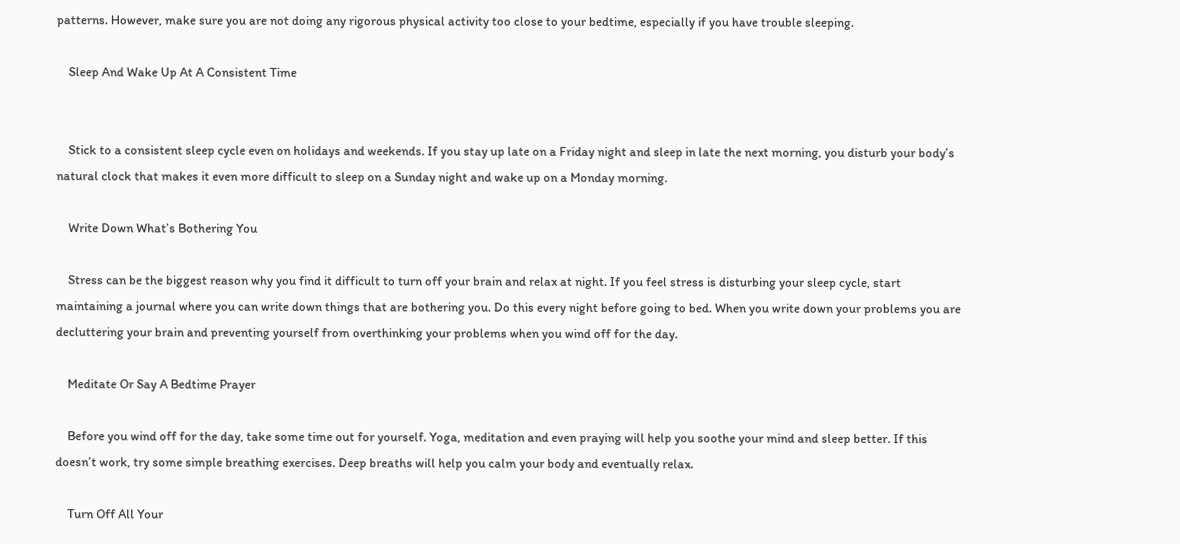patterns. However, make sure you are not doing any rigorous physical activity too close to your bedtime, especially if you have trouble sleeping.

    Sleep And Wake Up At A Consistent Time


    Stick to a consistent sleep cycle even on holidays and weekends. If you stay up late on a Friday night and sleep in late the next morning, you disturb your body’s natural clock that makes it even more difficult to sleep on a Sunday night and wake up on a Monday morning.

    Write Down What’s Bothering You

    Stress can be the biggest reason why you find it difficult to turn off your brain and relax at night. If you feel stress is disturbing your sleep cycle, start maintaining a journal where you can write down things that are bothering you. Do this every night before going to bed. When you write down your problems you are decluttering your brain and preventing yourself from overthinking your problems when you wind off for the day.

    Meditate Or Say A Bedtime Prayer

    Before you wind off for the day, take some time out for yourself. Yoga, meditation and even praying will help you soothe your mind and sleep better. If this doesn’t work, try some simple breathing exercises. Deep breaths will help you calm your body and eventually relax.

    Turn Off All Your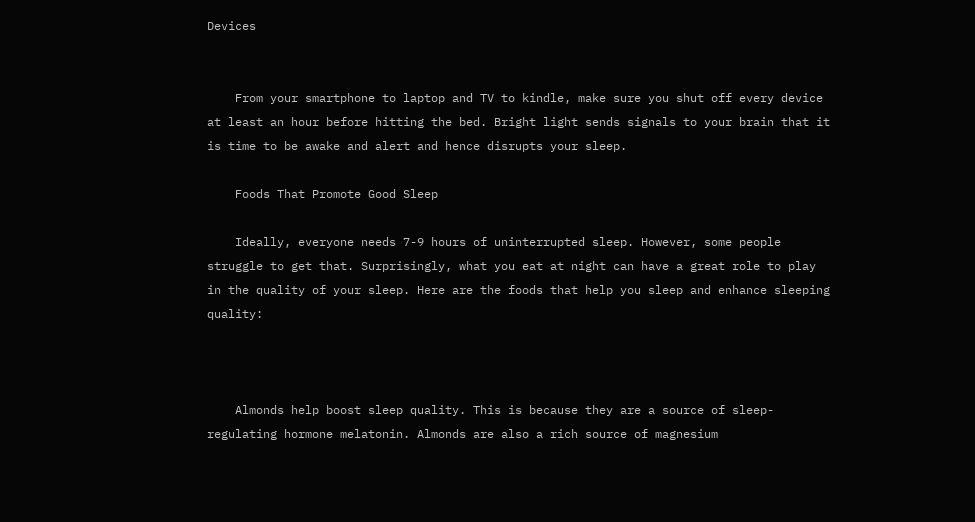Devices


    From your smartphone to laptop and TV to kindle, make sure you shut off every device at least an hour before hitting the bed. Bright light sends signals to your brain that it is time to be awake and alert and hence disrupts your sleep.

    Foods That Promote Good Sleep

    Ideally, everyone needs 7-9 hours of uninterrupted sleep. However, some people struggle to get that. Surprisingly, what you eat at night can have a great role to play in the quality of your sleep. Here are the foods that help you sleep and enhance sleeping quality:



    Almonds help boost sleep quality. This is because they are a source of sleep-regulating hormone melatonin. Almonds are also a rich source of magnesium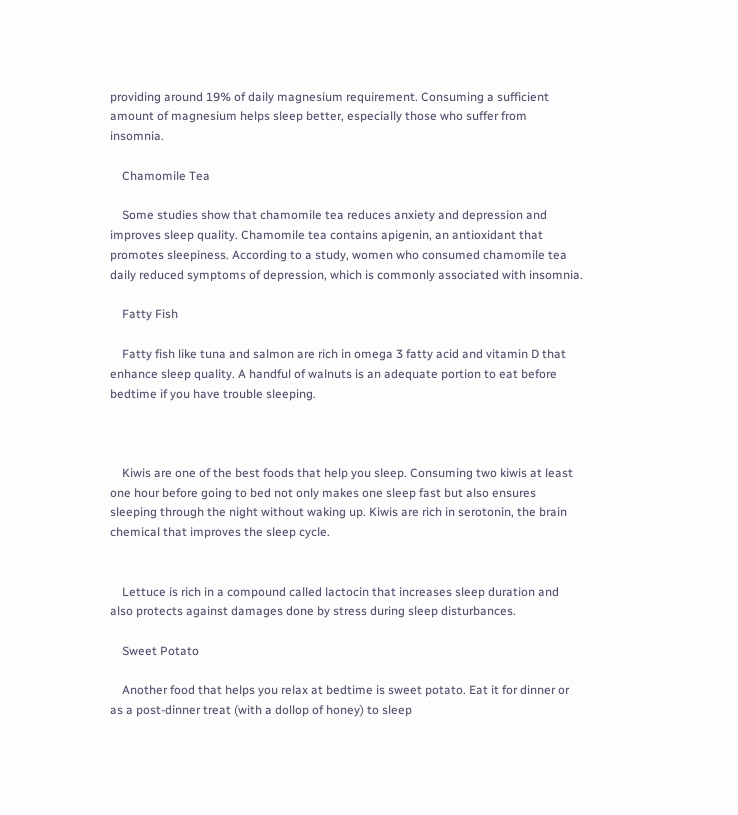providing around 19% of daily magnesium requirement. Consuming a sufficient amount of magnesium helps sleep better, especially those who suffer from insomnia.

    Chamomile Tea

    Some studies show that chamomile tea reduces anxiety and depression and improves sleep quality. Chamomile tea contains apigenin, an antioxidant that promotes sleepiness. According to a study, women who consumed chamomile tea daily reduced symptoms of depression, which is commonly associated with insomnia.

    Fatty Fish

    Fatty fish like tuna and salmon are rich in omega 3 fatty acid and vitamin D that enhance sleep quality. A handful of walnuts is an adequate portion to eat before bedtime if you have trouble sleeping.



    Kiwis are one of the best foods that help you sleep. Consuming two kiwis at least one hour before going to bed not only makes one sleep fast but also ensures sleeping through the night without waking up. Kiwis are rich in serotonin, the brain chemical that improves the sleep cycle.


    Lettuce is rich in a compound called lactocin that increases sleep duration and also protects against damages done by stress during sleep disturbances.

    Sweet Potato

    Another food that helps you relax at bedtime is sweet potato. Eat it for dinner or as a post-dinner treat (with a dollop of honey) to sleep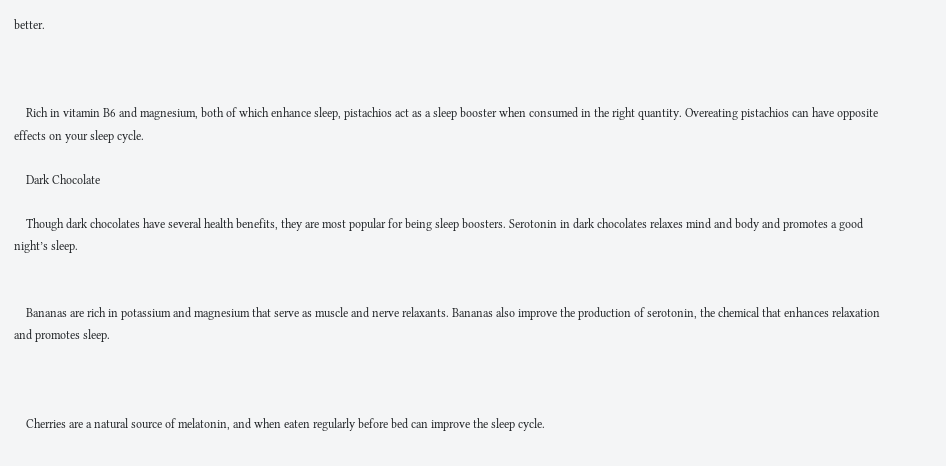better.



    Rich in vitamin B6 and magnesium, both of which enhance sleep, pistachios act as a sleep booster when consumed in the right quantity. Overeating pistachios can have opposite effects on your sleep cycle.

    Dark Chocolate

    Though dark chocolates have several health benefits, they are most popular for being sleep boosters. Serotonin in dark chocolates relaxes mind and body and promotes a good night’s sleep.


    Bananas are rich in potassium and magnesium that serve as muscle and nerve relaxants. Bananas also improve the production of serotonin, the chemical that enhances relaxation and promotes sleep.



    Cherries are a natural source of melatonin, and when eaten regularly before bed can improve the sleep cycle.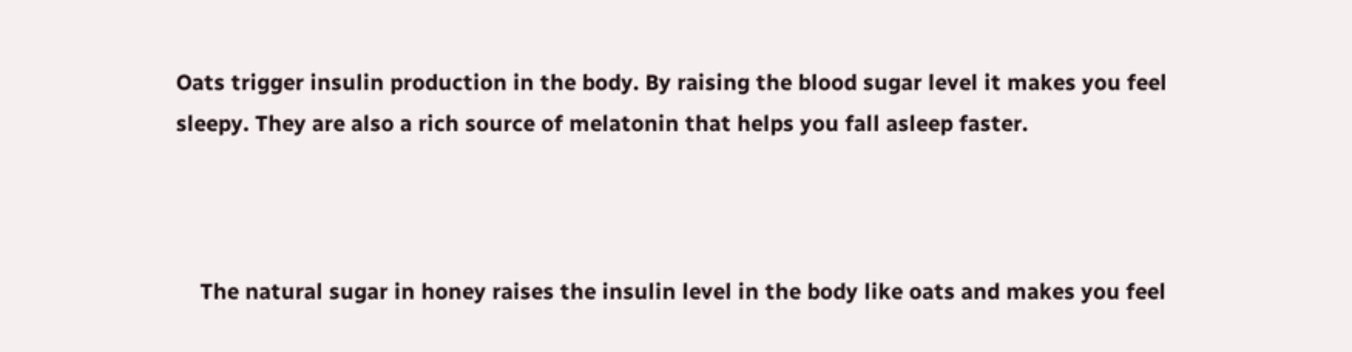Oats trigger insulin production in the body. By raising the blood sugar level it makes you feel sleepy. They are also a rich source of melatonin that helps you fall asleep faster.



    The natural sugar in honey raises the insulin level in the body like oats and makes you feel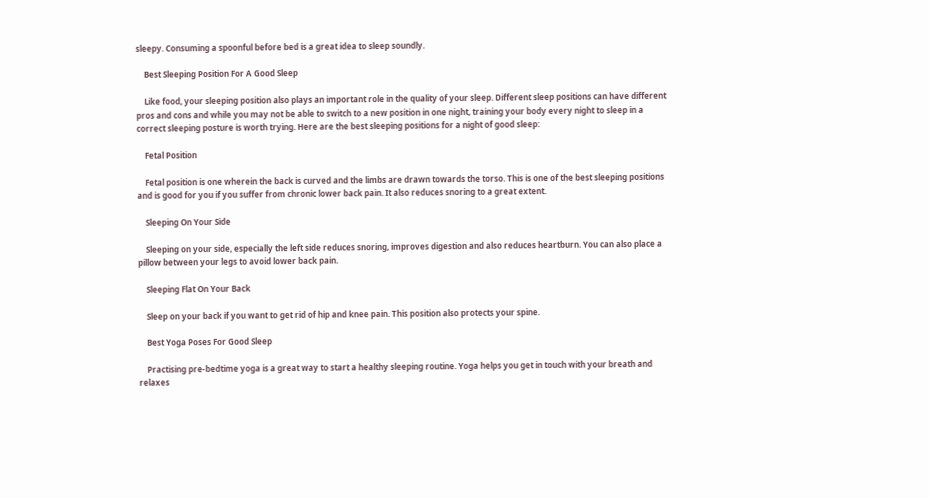sleepy. Consuming a spoonful before bed is a great idea to sleep soundly.

    Best Sleeping Position For A Good Sleep

    Like food, your sleeping position also plays an important role in the quality of your sleep. Different sleep positions can have different pros and cons and while you may not be able to switch to a new position in one night, training your body every night to sleep in a correct sleeping posture is worth trying. Here are the best sleeping positions for a night of good sleep:

    Fetal Position

    Fetal position is one wherein the back is curved and the limbs are drawn towards the torso. This is one of the best sleeping positions and is good for you if you suffer from chronic lower back pain. It also reduces snoring to a great extent.

    Sleeping On Your Side

    Sleeping on your side, especially the left side reduces snoring, improves digestion and also reduces heartburn. You can also place a pillow between your legs to avoid lower back pain.

    Sleeping Flat On Your Back

    Sleep on your back if you want to get rid of hip and knee pain. This position also protects your spine.

    Best Yoga Poses For Good Sleep

    Practising pre-bedtime yoga is a great way to start a healthy sleeping routine. Yoga helps you get in touch with your breath and relaxes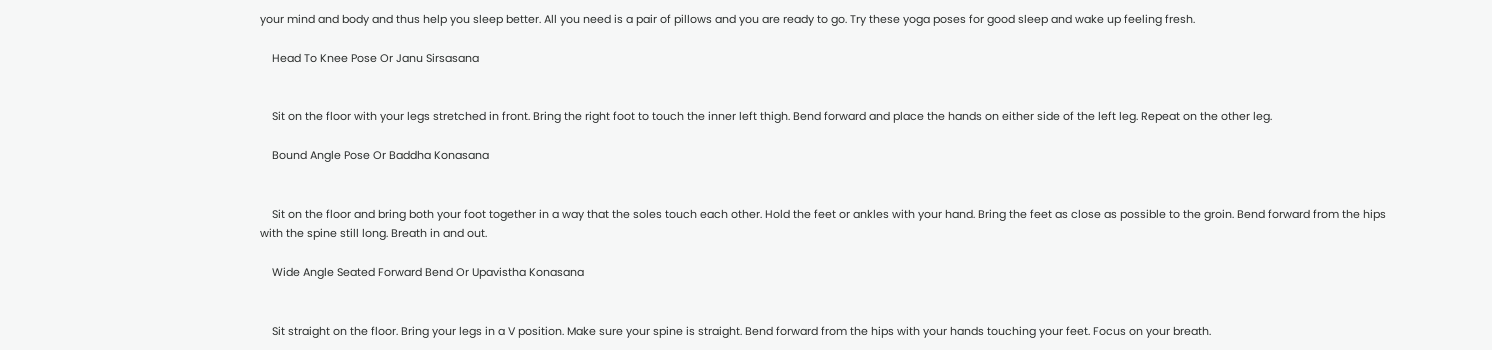your mind and body and thus help you sleep better. All you need is a pair of pillows and you are ready to go. Try these yoga poses for good sleep and wake up feeling fresh.

    Head To Knee Pose Or Janu Sirsasana


    Sit on the floor with your legs stretched in front. Bring the right foot to touch the inner left thigh. Bend forward and place the hands on either side of the left leg. Repeat on the other leg.

    Bound Angle Pose Or Baddha Konasana


    Sit on the floor and bring both your foot together in a way that the soles touch each other. Hold the feet or ankles with your hand. Bring the feet as close as possible to the groin. Bend forward from the hips with the spine still long. Breath in and out.

    Wide Angle Seated Forward Bend Or Upavistha Konasana


    Sit straight on the floor. Bring your legs in a V position. Make sure your spine is straight. Bend forward from the hips with your hands touching your feet. Focus on your breath.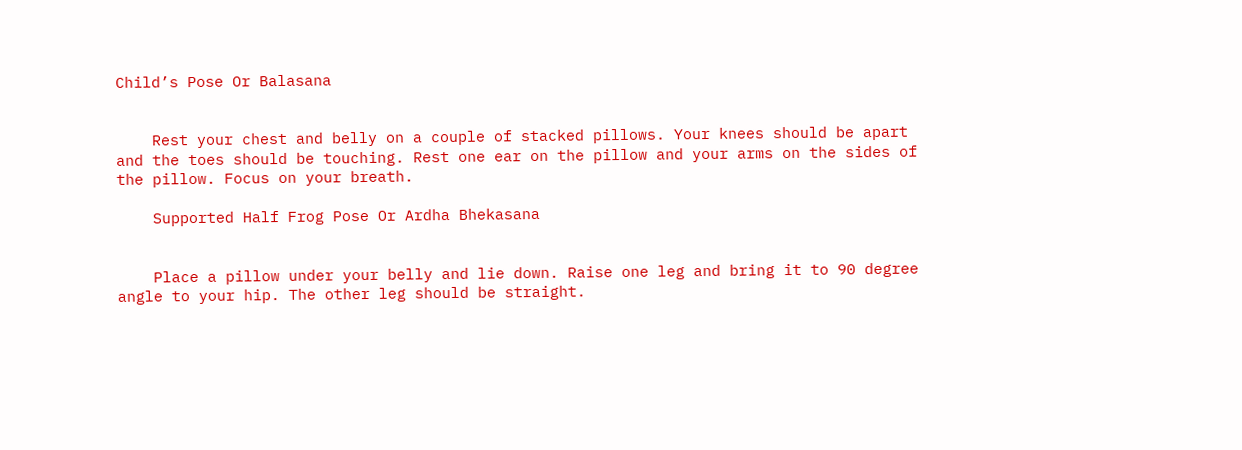Child’s Pose Or Balasana


    Rest your chest and belly on a couple of stacked pillows. Your knees should be apart and the toes should be touching. Rest one ear on the pillow and your arms on the sides of the pillow. Focus on your breath.

    Supported Half Frog Pose Or Ardha Bhekasana


    Place a pillow under your belly and lie down. Raise one leg and bring it to 90 degree angle to your hip. The other leg should be straight.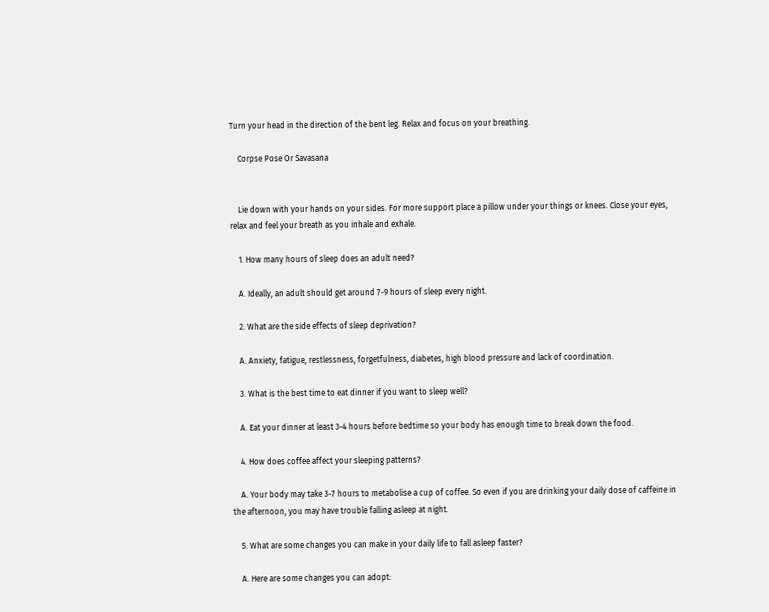Turn your head in the direction of the bent leg. Relax and focus on your breathing.

    Corpse Pose Or Savasana


    Lie down with your hands on your sides. For more support place a pillow under your things or knees. Close your eyes, relax and feel your breath as you inhale and exhale.

    1. How many hours of sleep does an adult need?

    A. Ideally, an adult should get around 7-9 hours of sleep every night.

    2. What are the side effects of sleep deprivation?

    A. Anxiety, fatigue, restlessness, forgetfulness, diabetes, high blood pressure and lack of coordination.

    3. What is the best time to eat dinner if you want to sleep well?

    A. Eat your dinner at least 3-4 hours before bedtime so your body has enough time to break down the food.

    4. How does coffee affect your sleeping patterns?

    A. Your body may take 3-7 hours to metabolise a cup of coffee. So even if you are drinking your daily dose of caffeine in the afternoon, you may have trouble falling asleep at night.

    5. What are some changes you can make in your daily life to fall asleep faster?

    A. Here are some changes you can adopt: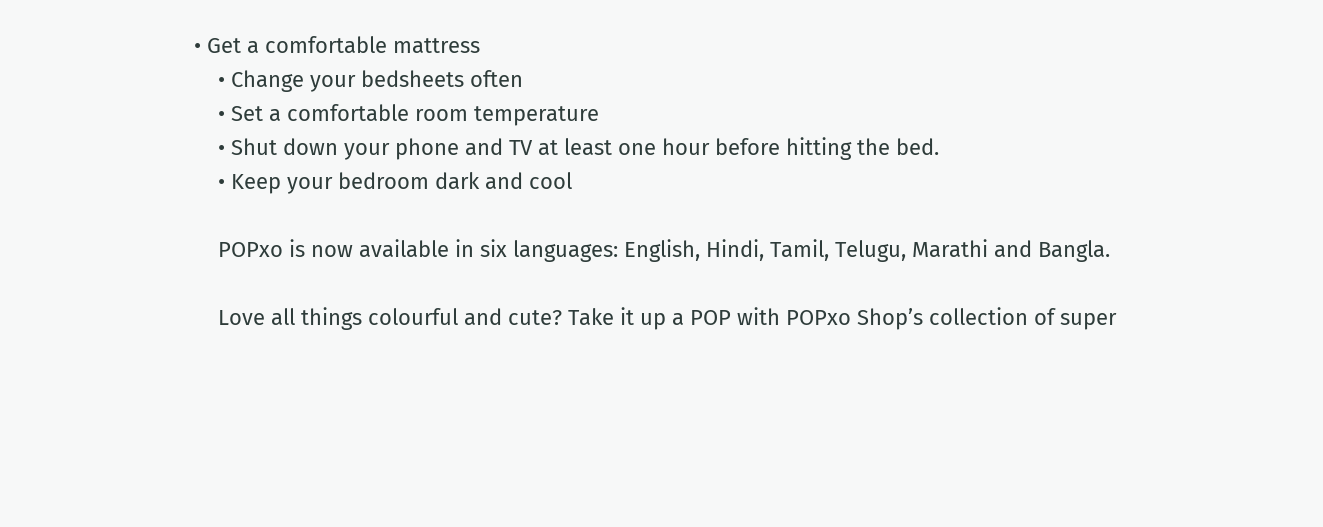• Get a comfortable mattress
    • Change your bedsheets often
    • Set a comfortable room temperature
    • Shut down your phone and TV at least one hour before hitting the bed.
    • Keep your bedroom dark and cool

    POPxo is now available in six languages: English, Hindi, Tamil, Telugu, Marathi and Bangla.

    Love all things colourful and cute? Take it up a POP with POPxo Shop’s collection of super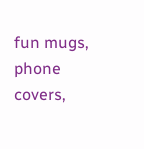fun mugs, phone covers,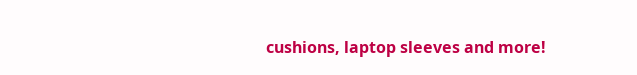cushions, laptop sleeves and more!